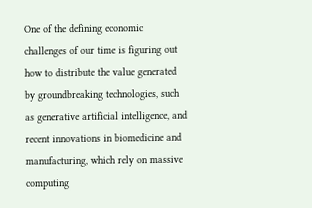One of the defining economic challenges of our time is figuring out how to distribute the value generated by groundbreaking technologies, such as generative artificial intelligence, and recent innovations in biomedicine and manufacturing, which rely on massive computing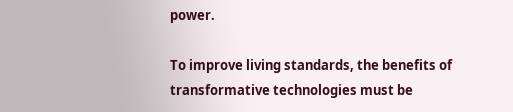power.

To improve living standards, the benefits of transformative technologies must be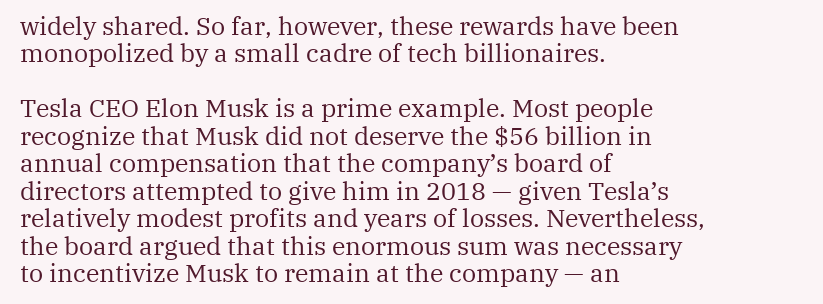widely shared. So far, however, these rewards have been monopolized by a small cadre of tech billionaires.

Tesla CEO Elon Musk is a prime example. Most people recognize that Musk did not deserve the $56 billion in annual compensation that the company’s board of directors attempted to give him in 2018 — given Tesla’s relatively modest profits and years of losses. Nevertheless, the board argued that this enormous sum was necessary to incentivize Musk to remain at the company — an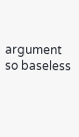argument so baseless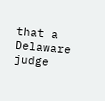that a Delaware judge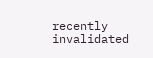recently invalidated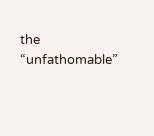the “unfathomable”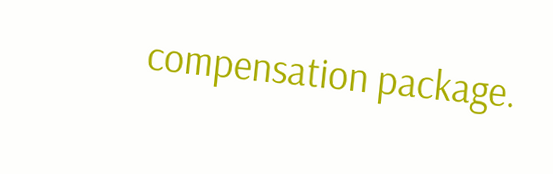compensation package.